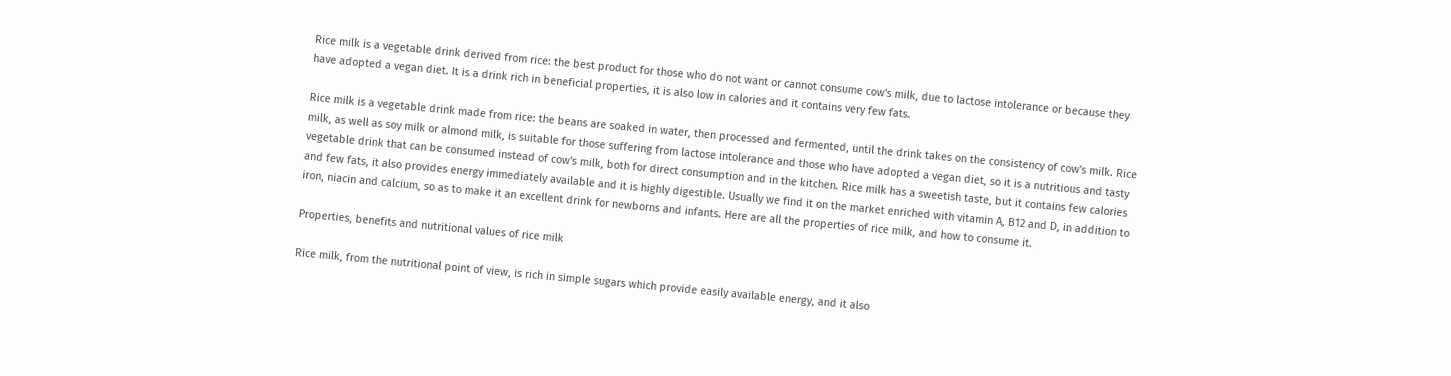Rice milk is a vegetable drink derived from rice: the best product for those who do not want or cannot consume cow's milk, due to lactose intolerance or because they have adopted a vegan diet. It is a drink rich in beneficial properties, it is also low in calories and it contains very few fats.

Rice milk is a vegetable drink made from rice: the beans are soaked in water, then processed and fermented, until the drink takes on the consistency of cow's milk. Rice milk, as well as soy milk or almond milk, is suitable for those suffering from lactose intolerance and those who have adopted a vegan diet, so it is a nutritious and tasty vegetable drink that can be consumed instead of cow's milk, both for direct consumption and in the kitchen. Rice milk has a sweetish taste, but it contains few calories and few fats, it also provides energy immediately available and it is highly digestible. Usually we find it on the market enriched with vitamin A, B12 and D, in addition to iron, niacin and calcium, so as to make it an excellent drink for newborns and infants. Here are all the properties of rice milk, and how to consume it.

Properties, benefits and nutritional values of rice milk

Rice milk, from the nutritional point of view, is rich in simple sugars which provide easily available energy, and it also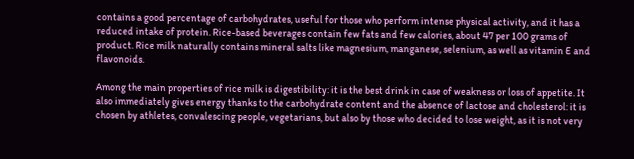contains a good percentage of carbohydrates, useful for those who perform intense physical activity, and it has a reduced intake of protein. Rice-based beverages contain few fats and few calories, about 47 per 100 grams of product. Rice milk naturally contains mineral salts like magnesium, manganese, selenium, as well as vitamin E and flavonoids.

Among the main properties of rice milk is digestibility: it is the best drink in case of weakness or loss of appetite. It also immediately gives energy thanks to the carbohydrate content and the absence of lactose and cholesterol: it is chosen by athletes, convalescing people, vegetarians, but also by those who decided to lose weight, as it is not very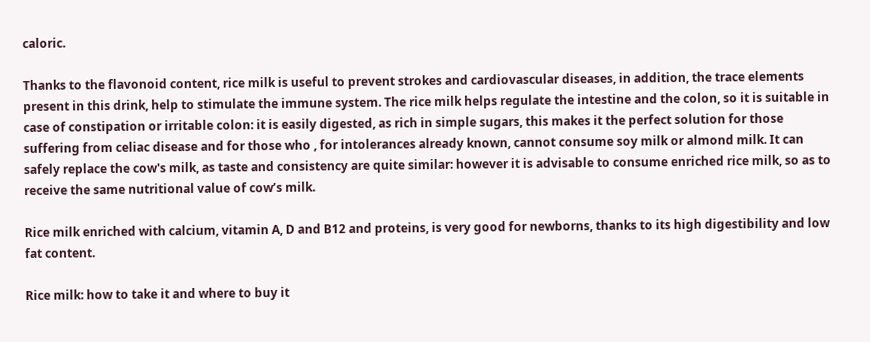caloric.

Thanks to the flavonoid content, rice milk is useful to prevent strokes and cardiovascular diseases, in addition, the trace elements present in this drink, help to stimulate the immune system. The rice milk helps regulate the intestine and the colon, so it is suitable in case of constipation or irritable colon: it is easily digested, as rich in simple sugars, this makes it the perfect solution for those suffering from celiac disease and for those who , for intolerances already known, cannot consume soy milk or almond milk. It can safely replace the cow's milk, as taste and consistency are quite similar: however it is advisable to consume enriched rice milk, so as to receive the same nutritional value of cow’s milk.

Rice milk enriched with calcium, vitamin A, D and B12 and proteins, is very good for newborns, thanks to its high digestibility and low fat content.

Rice milk: how to take it and where to buy it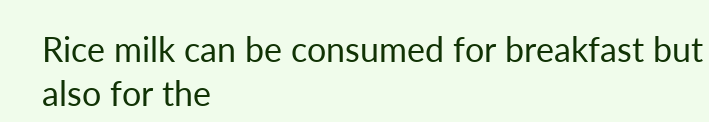Rice milk can be consumed for breakfast but also for the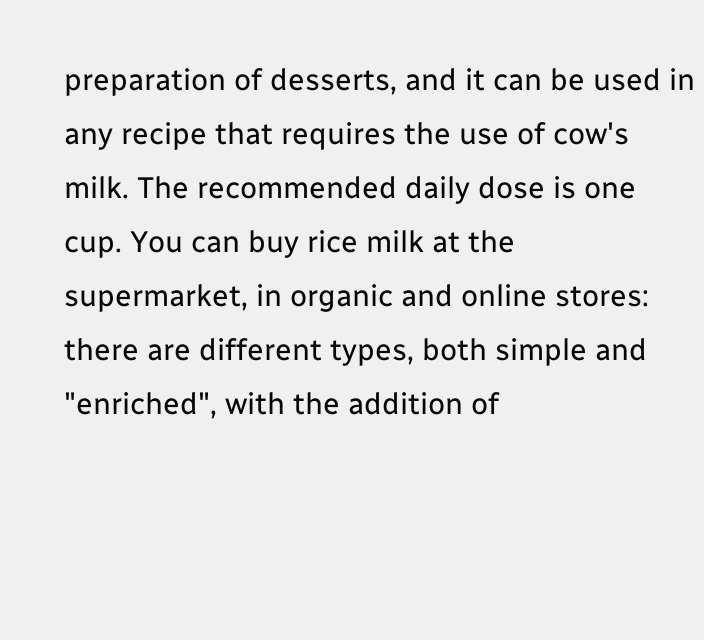preparation of desserts, and it can be used in any recipe that requires the use of cow's milk. The recommended daily dose is one cup. You can buy rice milk at the supermarket, in organic and online stores: there are different types, both simple and "enriched", with the addition of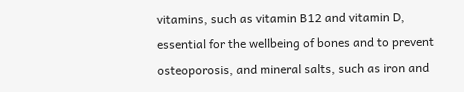vitamins, such as vitamin B12 and vitamin D, essential for the wellbeing of bones and to prevent osteoporosis, and mineral salts, such as iron and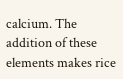calcium. The addition of these elements makes rice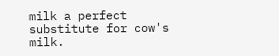milk a perfect substitute for cow's milk.